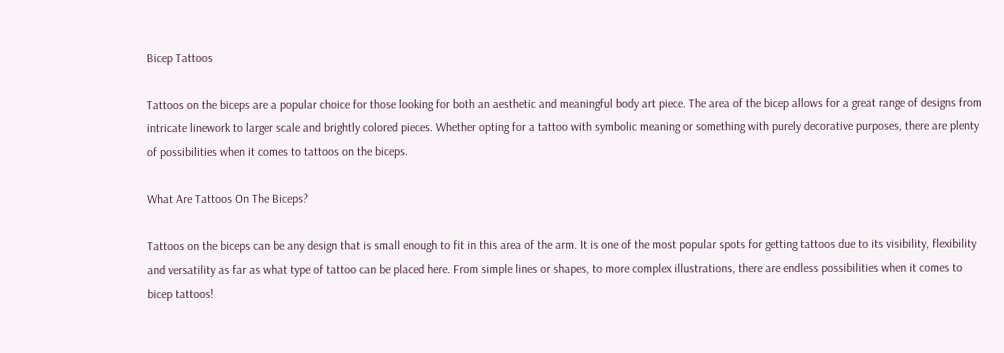Bicep Tattoos

Tattoos on the biceps are a popular choice for those looking for both an aesthetic and meaningful body art piece. The area of the bicep allows for a great range of designs from intricate linework to larger scale and brightly colored pieces. Whether opting for a tattoo with symbolic meaning or something with purely decorative purposes, there are plenty of possibilities when it comes to tattoos on the biceps.

What Are Tattoos On The Biceps?

Tattoos on the biceps can be any design that is small enough to fit in this area of the arm. It is one of the most popular spots for getting tattoos due to its visibility, flexibility and versatility as far as what type of tattoo can be placed here. From simple lines or shapes, to more complex illustrations, there are endless possibilities when it comes to bicep tattoos!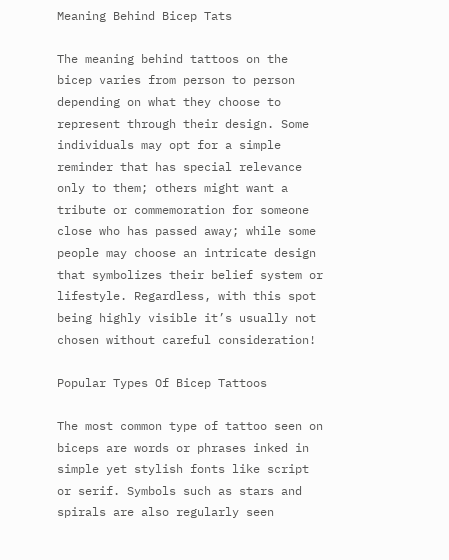Meaning Behind Bicep Tats

The meaning behind tattoos on the bicep varies from person to person depending on what they choose to represent through their design. Some individuals may opt for a simple reminder that has special relevance only to them; others might want a tribute or commemoration for someone close who has passed away; while some people may choose an intricate design that symbolizes their belief system or lifestyle. Regardless, with this spot being highly visible it’s usually not chosen without careful consideration!

Popular Types Of Bicep Tattoos

The most common type of tattoo seen on biceps are words or phrases inked in simple yet stylish fonts like script or serif. Symbols such as stars and spirals are also regularly seen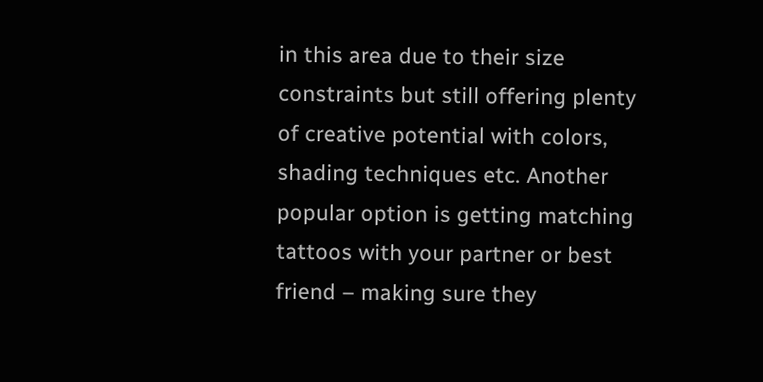in this area due to their size constraints but still offering plenty of creative potential with colors, shading techniques etc. Another popular option is getting matching tattoos with your partner or best friend – making sure they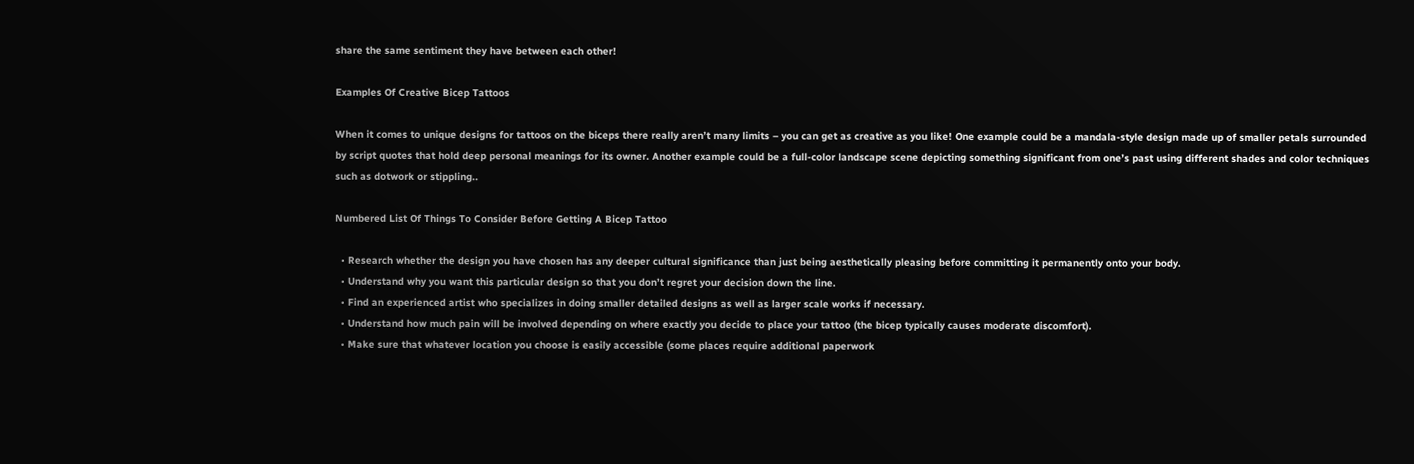share the same sentiment they have between each other!

Examples Of Creative Bicep Tattoos

When it comes to unique designs for tattoos on the biceps there really aren’t many limits – you can get as creative as you like! One example could be a mandala-style design made up of smaller petals surrounded by script quotes that hold deep personal meanings for its owner. Another example could be a full-color landscape scene depicting something significant from one’s past using different shades and color techniques such as dotwork or stippling..

Numbered List Of Things To Consider Before Getting A Bicep Tattoo

  • Research whether the design you have chosen has any deeper cultural significance than just being aesthetically pleasing before committing it permanently onto your body.
  • Understand why you want this particular design so that you don’t regret your decision down the line.
  • Find an experienced artist who specializes in doing smaller detailed designs as well as larger scale works if necessary.
  • Understand how much pain will be involved depending on where exactly you decide to place your tattoo (the bicep typically causes moderate discomfort).
  • Make sure that whatever location you choose is easily accessible (some places require additional paperwork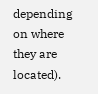depending on where they are located).